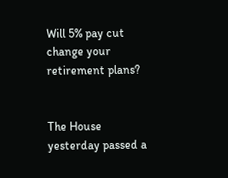Will 5% pay cut change your retirement plans?


The House yesterday passed a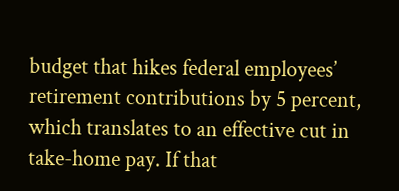budget that hikes federal employees’ retirement contributions by 5 percent, which translates to an effective cut in take-home pay. If that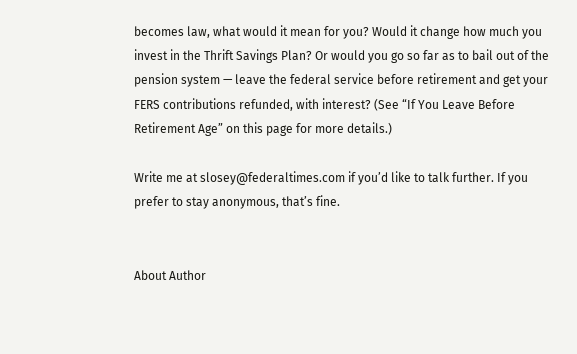becomes law, what would it mean for you? Would it change how much you invest in the Thrift Savings Plan? Or would you go so far as to bail out of the pension system — leave the federal service before retirement and get your FERS contributions refunded, with interest? (See “If You Leave Before Retirement Age” on this page for more details.)

Write me at slosey@federaltimes.com if you’d like to talk further. If you prefer to stay anonymous, that’s fine.


About Author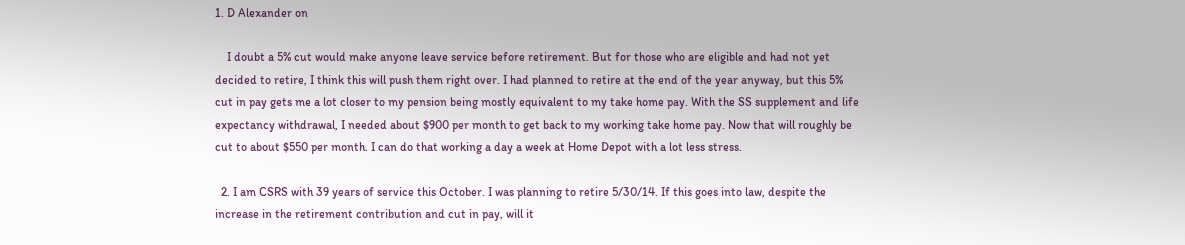1. D Alexander on

    I doubt a 5% cut would make anyone leave service before retirement. But for those who are eligible and had not yet decided to retire, I think this will push them right over. I had planned to retire at the end of the year anyway, but this 5% cut in pay gets me a lot closer to my pension being mostly equivalent to my take home pay. With the SS supplement and life expectancy withdrawal, I needed about $900 per month to get back to my working take home pay. Now that will roughly be cut to about $550 per month. I can do that working a day a week at Home Depot with a lot less stress.

  2. I am CSRS with 39 years of service this October. I was planning to retire 5/30/14. If this goes into law, despite the increase in the retirement contribution and cut in pay, will it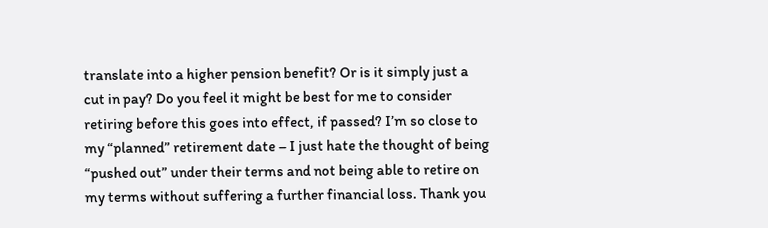translate into a higher pension benefit? Or is it simply just a cut in pay? Do you feel it might be best for me to consider retiring before this goes into effect, if passed? I’m so close to my “planned” retirement date – I just hate the thought of being “pushed out” under their terms and not being able to retire on my terms without suffering a further financial loss. Thank you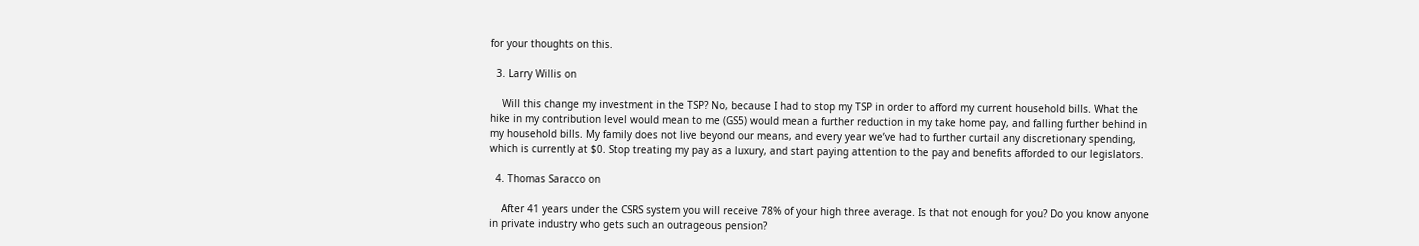for your thoughts on this.

  3. Larry Willis on

    Will this change my investment in the TSP? No, because I had to stop my TSP in order to afford my current household bills. What the hike in my contribution level would mean to me (GS5) would mean a further reduction in my take home pay, and falling further behind in my household bills. My family does not live beyond our means, and every year we’ve had to further curtail any discretionary spending, which is currently at $0. Stop treating my pay as a luxury, and start paying attention to the pay and benefits afforded to our legislators.

  4. Thomas Saracco on

    After 41 years under the CSRS system you will receive 78% of your high three average. Is that not enough for you? Do you know anyone in private industry who gets such an outrageous pension?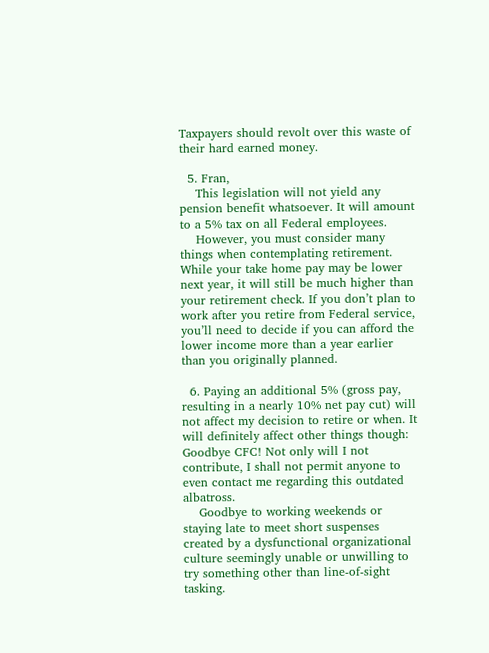Taxpayers should revolt over this waste of their hard earned money.

  5. Fran,
    This legislation will not yield any pension benefit whatsoever. It will amount to a 5% tax on all Federal employees.
    However, you must consider many things when contemplating retirement. While your take home pay may be lower next year, it will still be much higher than your retirement check. If you don’t plan to work after you retire from Federal service, you’ll need to decide if you can afford the lower income more than a year earlier than you originally planned.

  6. Paying an additional 5% (gross pay, resulting in a nearly 10% net pay cut) will not affect my decision to retire or when. It will definitely affect other things though: Goodbye CFC! Not only will I not contribute, I shall not permit anyone to even contact me regarding this outdated albatross.
    Goodbye to working weekends or staying late to meet short suspenses created by a dysfunctional organizational culture seemingly unable or unwilling to try something other than line-of-sight tasking.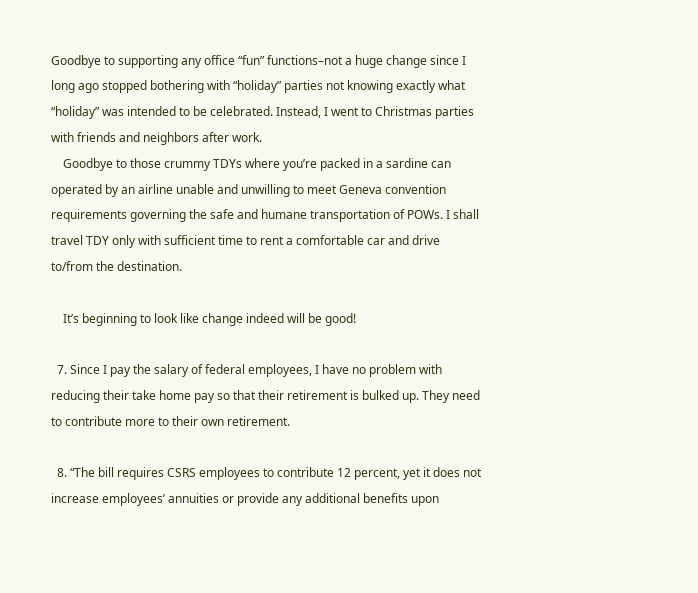Goodbye to supporting any office “fun” functions–not a huge change since I long ago stopped bothering with “holiday” parties not knowing exactly what “holiday” was intended to be celebrated. Instead, I went to Christmas parties with friends and neighbors after work.
    Goodbye to those crummy TDYs where you’re packed in a sardine can operated by an airline unable and unwilling to meet Geneva convention requirements governing the safe and humane transportation of POWs. I shall travel TDY only with sufficient time to rent a comfortable car and drive to/from the destination.

    It’s beginning to look like change indeed will be good!

  7. Since I pay the salary of federal employees, I have no problem with reducing their take home pay so that their retirement is bulked up. They need to contribute more to their own retirement.

  8. “The bill requires CSRS employees to contribute 12 percent, yet it does not increase employees’ annuities or provide any additional benefits upon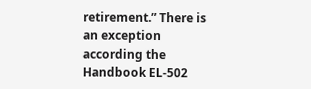retirement.” There is an exception according the Handbook EL-502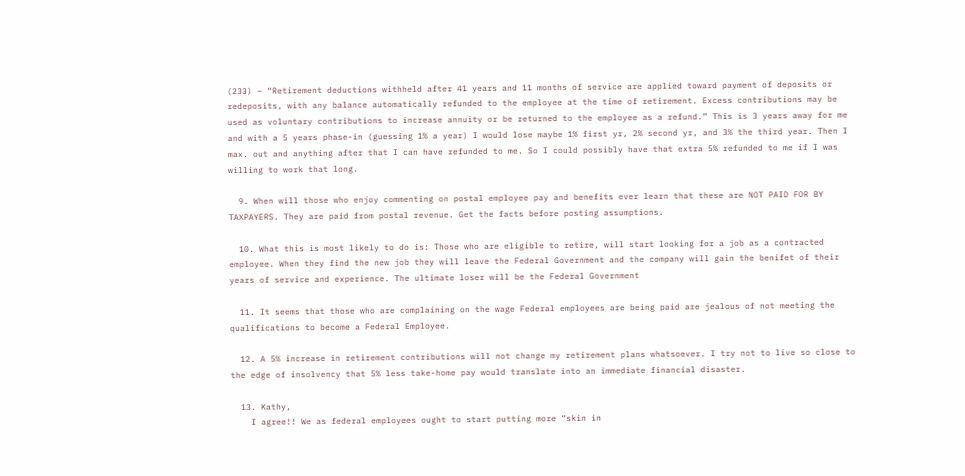(233) – “Retirement deductions withheld after 41 years and 11 months of service are applied toward payment of deposits or redeposits, with any balance automatically refunded to the employee at the time of retirement. Excess contributions may be used as voluntary contributions to increase annuity or be returned to the employee as a refund.” This is 3 years away for me and with a 5 years phase-in (guessing 1% a year) I would lose maybe 1% first yr, 2% second yr, and 3% the third year. Then I max. out and anything after that I can have refunded to me. So I could possibly have that extra 5% refunded to me if I was willing to work that long.

  9. When will those who enjoy commenting on postal employee pay and benefits ever learn that these are NOT PAID FOR BY TAXPAYERS. They are paid from postal revenue. Get the facts before posting assumptions.

  10. What this is most likely to do is: Those who are eligible to retire, will start looking for a job as a contracted employee. When they find the new job they will leave the Federal Government and the company will gain the benifet of their years of service and experience. The ultimate loser will be the Federal Government

  11. It seems that those who are complaining on the wage Federal employees are being paid are jealous of not meeting the qualifications to become a Federal Employee.

  12. A 5% increase in retirement contributions will not change my retirement plans whatsoever. I try not to live so close to the edge of insolvency that 5% less take-home pay would translate into an immediate financial disaster.

  13. Kathy,
    I agree!! We as federal employees ought to start putting more “skin in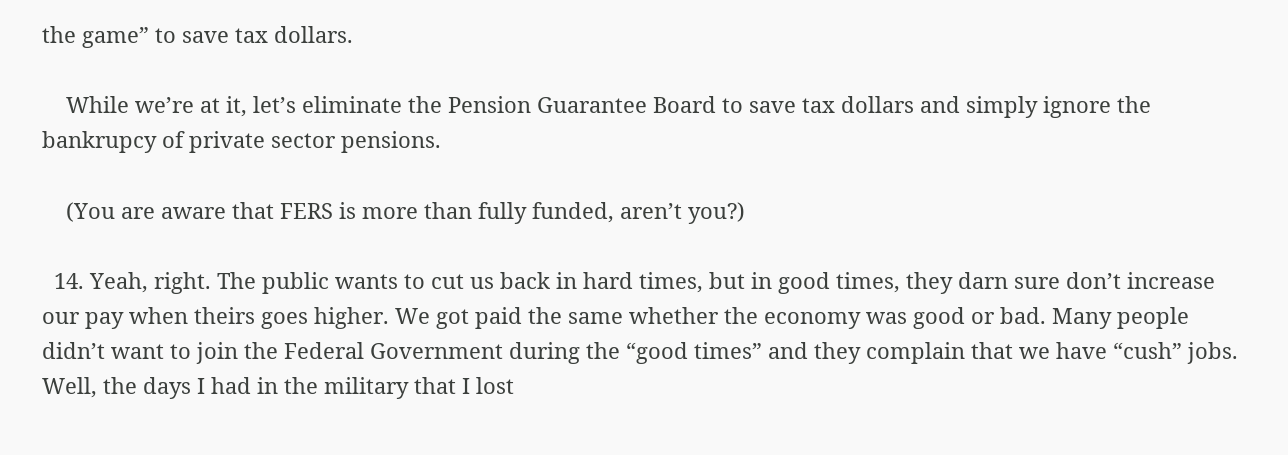the game” to save tax dollars.

    While we’re at it, let’s eliminate the Pension Guarantee Board to save tax dollars and simply ignore the bankrupcy of private sector pensions.

    (You are aware that FERS is more than fully funded, aren’t you?)

  14. Yeah, right. The public wants to cut us back in hard times, but in good times, they darn sure don’t increase our pay when theirs goes higher. We got paid the same whether the economy was good or bad. Many people didn’t want to join the Federal Government during the “good times” and they complain that we have “cush” jobs. Well, the days I had in the military that I lost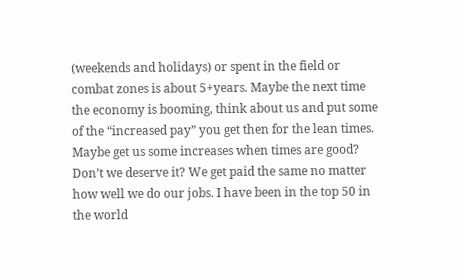(weekends and holidays) or spent in the field or combat zones is about 5+years. Maybe the next time the economy is booming, think about us and put some of the “increased pay” you get then for the lean times. Maybe get us some increases when times are good? Don’t we deserve it? We get paid the same no matter how well we do our jobs. I have been in the top 50 in the world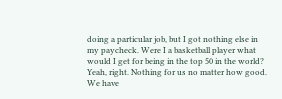doing a particular job, but I got nothing else in my paycheck. Were I a basketball player what would I get for being in the top 50 in the world? Yeah, right. Nothing for us no matter how good. We have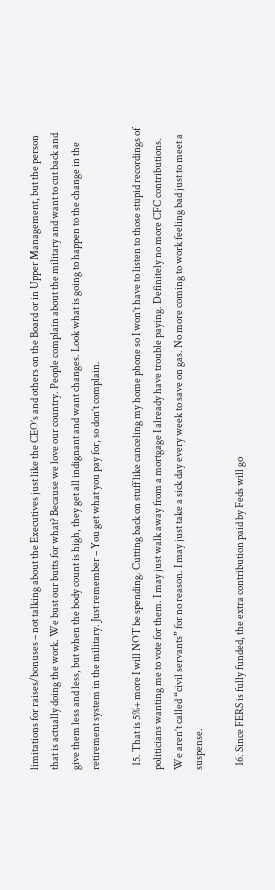limitations for raises/bonuses – not talking about the Executives just like the CEO’s and others on the Board or in Upper Management, but the person that is actually doing the work. We bust our butts for what? Because we love our country. People complain about the military and want to cut back and give them less and less, but when the body count is high, they get all indignant and want changes. Look what is going to happen to the change in the retirement system in the military. Just remember – You get what you pay for, so don’t complain.

  15. That is 5%+ more I will NOT be spending. Cutting back on stuff like canceling my home phone so I won’t have to listen to those stupid recordings of politicians wanting me to vote for them. I may just walk away from a mortgage I already have trouble paying. Definitely no more CFC contributions. We aren’t called “civil servants” for no reason. I may just take a sick day every week to save on gas. No more coming to work feeling bad just to meet a suspense.

  16. Since FERS is fully funded, the extra contribution paid by Feds will go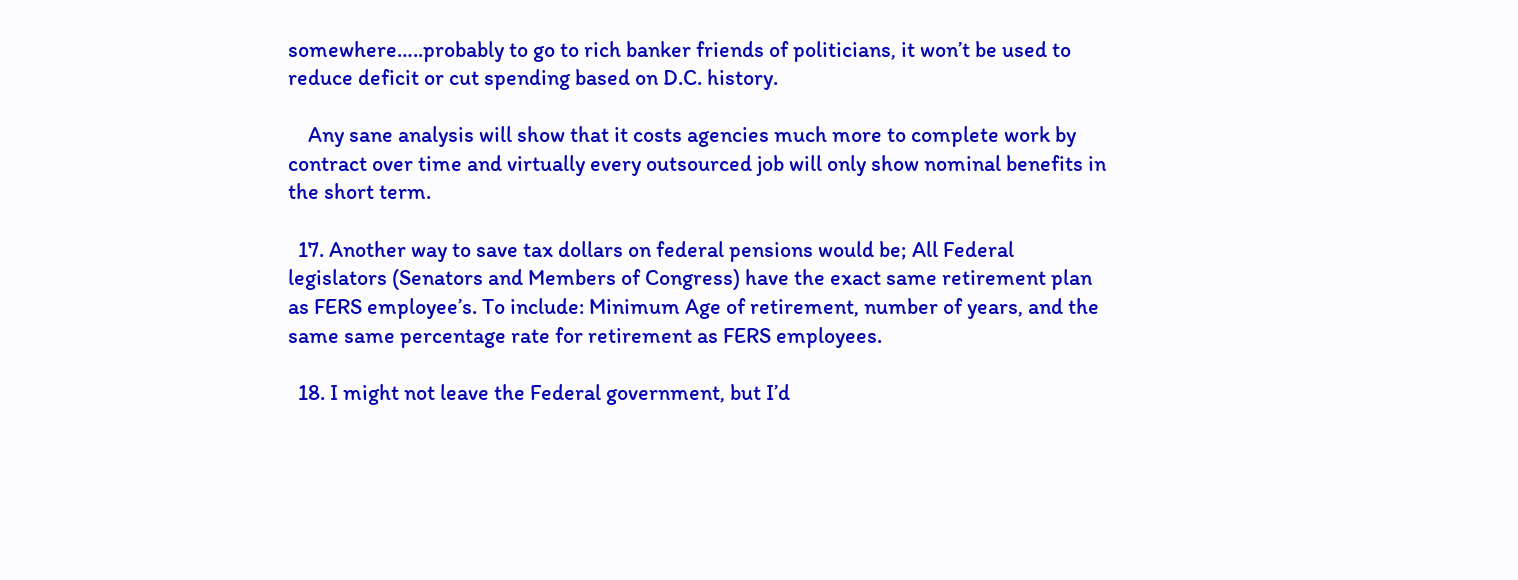somewhere…..probably to go to rich banker friends of politicians, it won’t be used to reduce deficit or cut spending based on D.C. history.

    Any sane analysis will show that it costs agencies much more to complete work by contract over time and virtually every outsourced job will only show nominal benefits in the short term.

  17. Another way to save tax dollars on federal pensions would be; All Federal legislators (Senators and Members of Congress) have the exact same retirement plan as FERS employee’s. To include: Minimum Age of retirement, number of years, and the same same percentage rate for retirement as FERS employees.

  18. I might not leave the Federal government, but I’d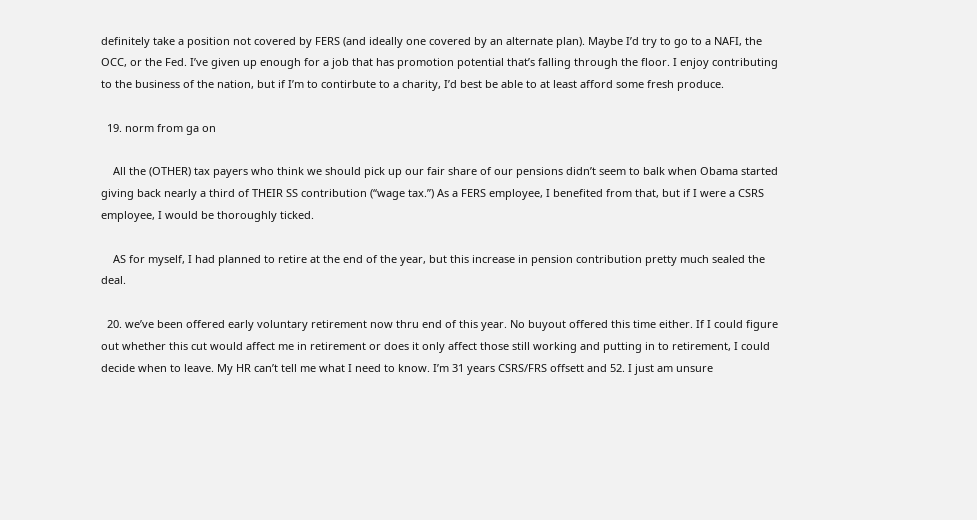definitely take a position not covered by FERS (and ideally one covered by an alternate plan). Maybe I’d try to go to a NAFI, the OCC, or the Fed. I’ve given up enough for a job that has promotion potential that’s falling through the floor. I enjoy contributing to the business of the nation, but if I’m to contirbute to a charity, I’d best be able to at least afford some fresh produce.

  19. norm from ga on

    All the (OTHER) tax payers who think we should pick up our fair share of our pensions didn’t seem to balk when Obama started giving back nearly a third of THEIR SS contribution (“wage tax.”) As a FERS employee, I benefited from that, but if I were a CSRS employee, I would be thoroughly ticked.

    AS for myself, I had planned to retire at the end of the year, but this increase in pension contribution pretty much sealed the deal.

  20. we’ve been offered early voluntary retirement now thru end of this year. No buyout offered this time either. If I could figure out whether this cut would affect me in retirement or does it only affect those still working and putting in to retirement, I could decide when to leave. My HR can’t tell me what I need to know. I’m 31 years CSRS/FRS offsett and 52. I just am unsure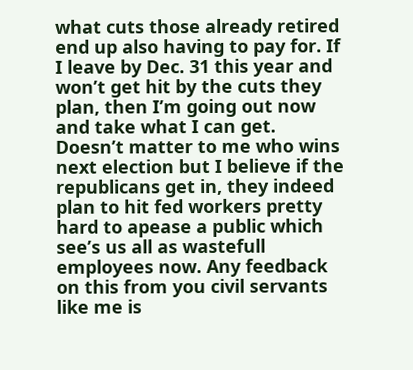what cuts those already retired end up also having to pay for. If I leave by Dec. 31 this year and won’t get hit by the cuts they plan, then I’m going out now and take what I can get. Doesn’t matter to me who wins next election but I believe if the republicans get in, they indeed plan to hit fed workers pretty hard to apease a public which see’s us all as wastefull employees now. Any feedback on this from you civil servants like me is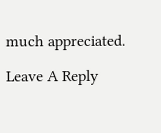much appreciated.

Leave A Reply